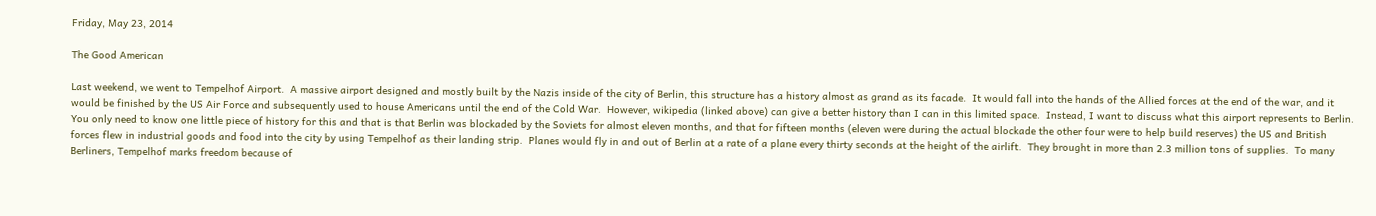Friday, May 23, 2014

The Good American

Last weekend, we went to Tempelhof Airport.  A massive airport designed and mostly built by the Nazis inside of the city of Berlin, this structure has a history almost as grand as its facade.  It would fall into the hands of the Allied forces at the end of the war, and it would be finished by the US Air Force and subsequently used to house Americans until the end of the Cold War.  However, wikipedia (linked above) can give a better history than I can in this limited space.  Instead, I want to discuss what this airport represents to Berlin.  You only need to know one little piece of history for this and that is that Berlin was blockaded by the Soviets for almost eleven months, and that for fifteen months (eleven were during the actual blockade the other four were to help build reserves) the US and British forces flew in industrial goods and food into the city by using Tempelhof as their landing strip.  Planes would fly in and out of Berlin at a rate of a plane every thirty seconds at the height of the airlift.  They brought in more than 2.3 million tons of supplies.  To many Berliners, Tempelhof marks freedom because of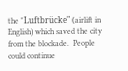the "Luftbrücke" (airlift in English) which saved the city from the blockade.  People could continue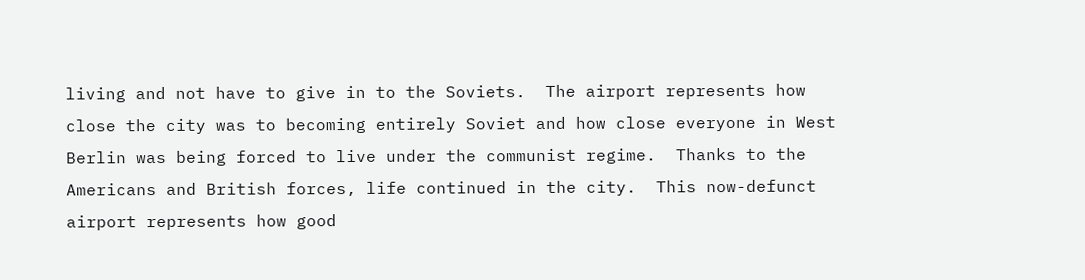living and not have to give in to the Soviets.  The airport represents how close the city was to becoming entirely Soviet and how close everyone in West Berlin was being forced to live under the communist regime.  Thanks to the Americans and British forces, life continued in the city.  This now-defunct airport represents how good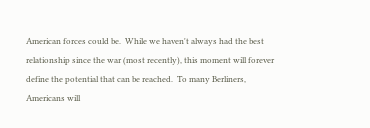American forces could be.  While we haven't always had the best relationship since the war (most recently), this moment will forever define the potential that can be reached.  To many Berliners, Americans will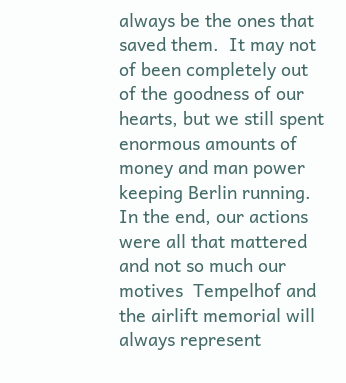always be the ones that saved them.  It may not of been completely out of the goodness of our hearts, but we still spent enormous amounts of money and man power keeping Berlin running.  In the end, our actions were all that mattered and not so much our motives  Tempelhof and the airlift memorial will always represent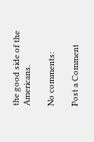the good side of the Americans.

No comments:

Post a Comment